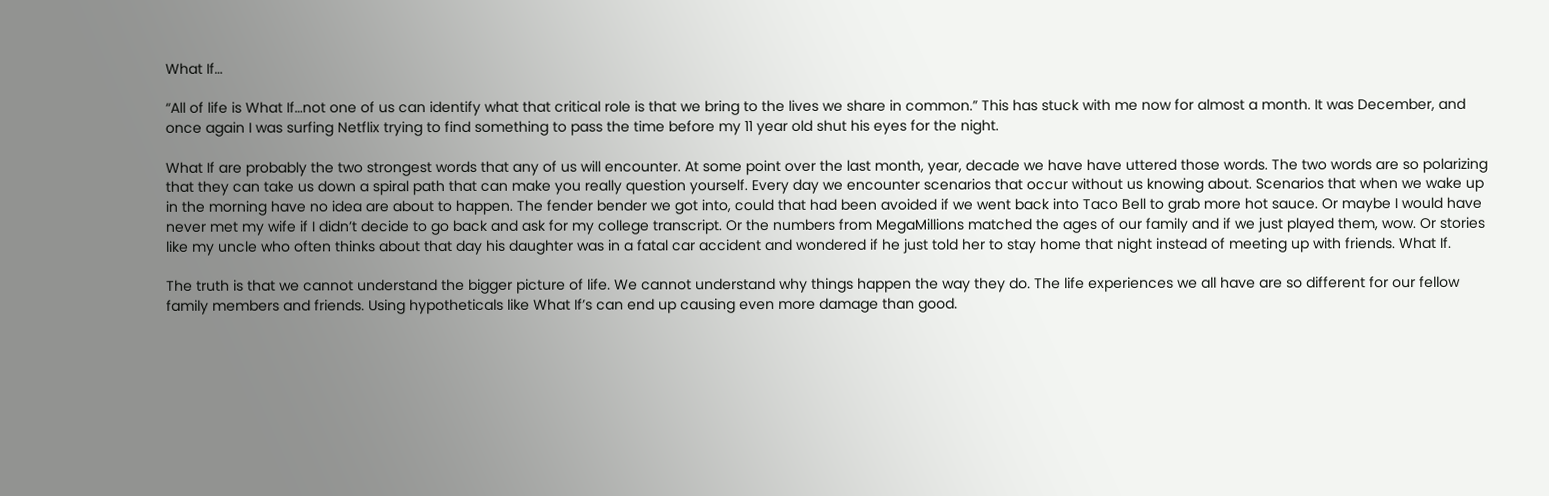What If…

“All of life is What If…not one of us can identify what that critical role is that we bring to the lives we share in common.” This has stuck with me now for almost a month. It was December, and once again I was surfing Netflix trying to find something to pass the time before my 11 year old shut his eyes for the night.

What If are probably the two strongest words that any of us will encounter. At some point over the last month, year, decade we have have uttered those words. The two words are so polarizing that they can take us down a spiral path that can make you really question yourself. Every day we encounter scenarios that occur without us knowing about. Scenarios that when we wake up in the morning have no idea are about to happen. The fender bender we got into, could that had been avoided if we went back into Taco Bell to grab more hot sauce. Or maybe I would have never met my wife if I didn’t decide to go back and ask for my college transcript. Or the numbers from MegaMillions matched the ages of our family and if we just played them, wow. Or stories like my uncle who often thinks about that day his daughter was in a fatal car accident and wondered if he just told her to stay home that night instead of meeting up with friends. What If.

The truth is that we cannot understand the bigger picture of life. We cannot understand why things happen the way they do. The life experiences we all have are so different for our fellow family members and friends. Using hypotheticals like What If’s can end up causing even more damage than good.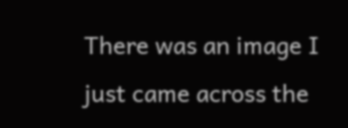There was an image I just came across the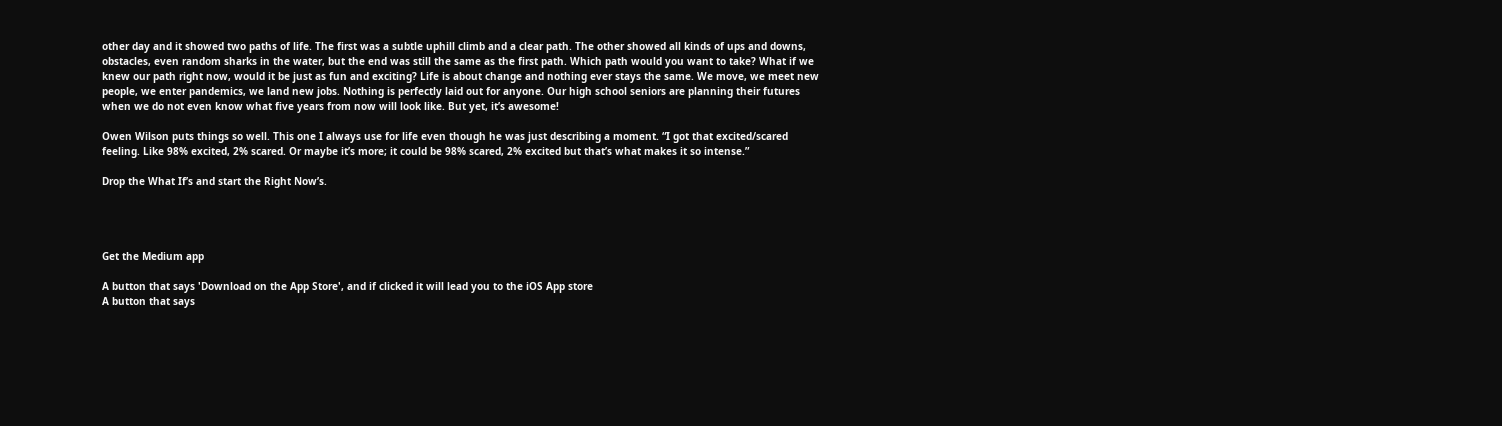other day and it showed two paths of life. The first was a subtle uphill climb and a clear path. The other showed all kinds of ups and downs, obstacles, even random sharks in the water, but the end was still the same as the first path. Which path would you want to take? What if we knew our path right now, would it be just as fun and exciting? Life is about change and nothing ever stays the same. We move, we meet new people, we enter pandemics, we land new jobs. Nothing is perfectly laid out for anyone. Our high school seniors are planning their futures when we do not even know what five years from now will look like. But yet, it’s awesome!

Owen Wilson puts things so well. This one I always use for life even though he was just describing a moment. “I got that excited/scared feeling. Like 98% excited, 2% scared. Or maybe it’s more; it could be 98% scared, 2% excited but that’s what makes it so intense.”

Drop the What If’s and start the Right Now’s.




Get the Medium app

A button that says 'Download on the App Store', and if clicked it will lead you to the iOS App store
A button that says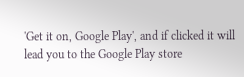'Get it on, Google Play', and if clicked it will lead you to the Google Play store